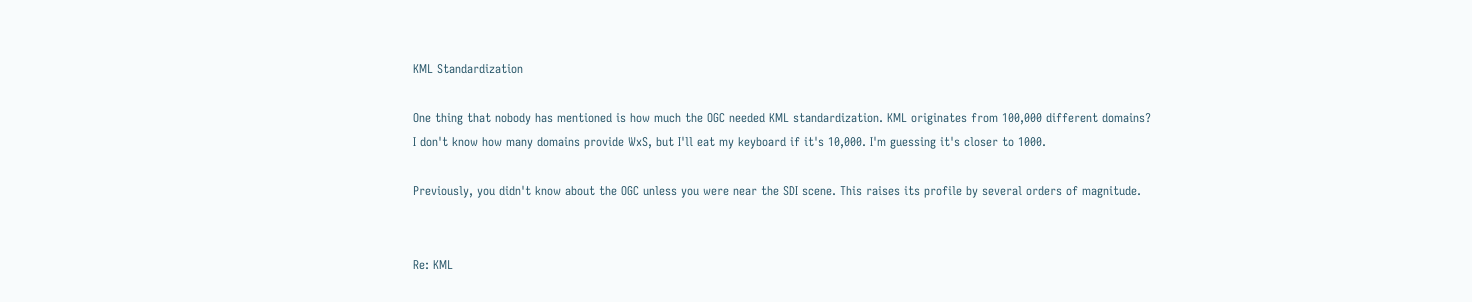KML Standardization

One thing that nobody has mentioned is how much the OGC needed KML standardization. KML originates from 100,000 different domains? I don't know how many domains provide WxS, but I'll eat my keyboard if it's 10,000. I'm guessing it's closer to 1000.

Previously, you didn't know about the OGC unless you were near the SDI scene. This raises its profile by several orders of magnitude.


Re: KML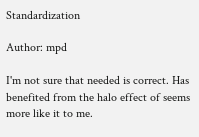Standardization

Author: mpd

I'm not sure that needed is correct. Has benefited from the halo effect of seems more like it to me.